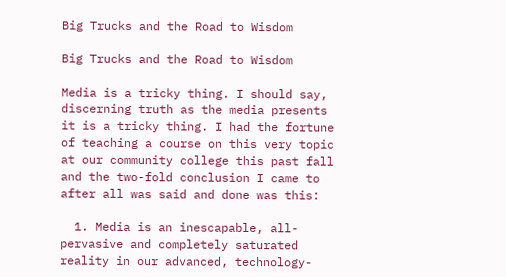Big Trucks and the Road to Wisdom

Big Trucks and the Road to Wisdom

Media is a tricky thing. I should say, discerning truth as the media presents it is a tricky thing. I had the fortune of teaching a course on this very topic at our community college this past fall and the two-fold conclusion I came to after all was said and done was this:

  1. Media is an inescapable, all-pervasive and completely saturated reality in our advanced, technology-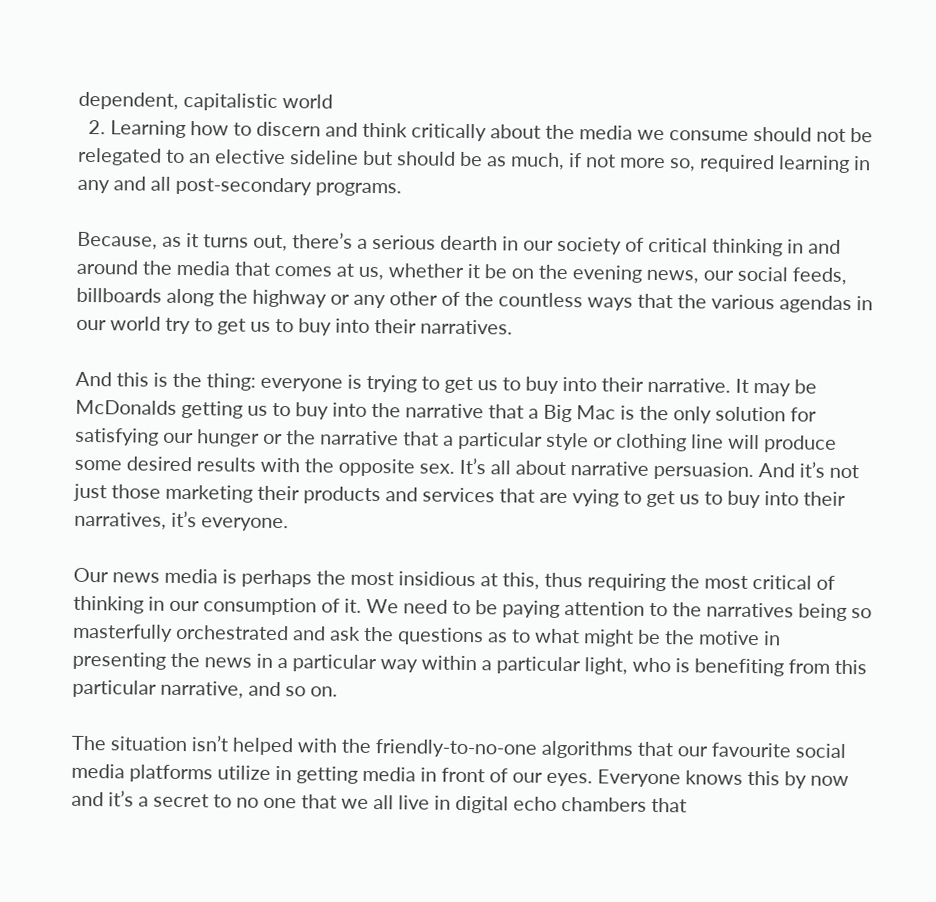dependent, capitalistic world
  2. Learning how to discern and think critically about the media we consume should not be relegated to an elective sideline but should be as much, if not more so, required learning in any and all post-secondary programs.

Because, as it turns out, there’s a serious dearth in our society of critical thinking in and around the media that comes at us, whether it be on the evening news, our social feeds, billboards along the highway or any other of the countless ways that the various agendas in our world try to get us to buy into their narratives.

And this is the thing: everyone is trying to get us to buy into their narrative. It may be McDonalds getting us to buy into the narrative that a Big Mac is the only solution for satisfying our hunger or the narrative that a particular style or clothing line will produce some desired results with the opposite sex. It’s all about narrative persuasion. And it’s not just those marketing their products and services that are vying to get us to buy into their narratives, it’s everyone.

Our news media is perhaps the most insidious at this, thus requiring the most critical of thinking in our consumption of it. We need to be paying attention to the narratives being so masterfully orchestrated and ask the questions as to what might be the motive in presenting the news in a particular way within a particular light, who is benefiting from this particular narrative, and so on.

The situation isn’t helped with the friendly-to-no-one algorithms that our favourite social media platforms utilize in getting media in front of our eyes. Everyone knows this by now and it’s a secret to no one that we all live in digital echo chambers that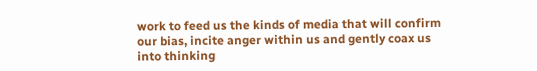work to feed us the kinds of media that will confirm our bias, incite anger within us and gently coax us into thinking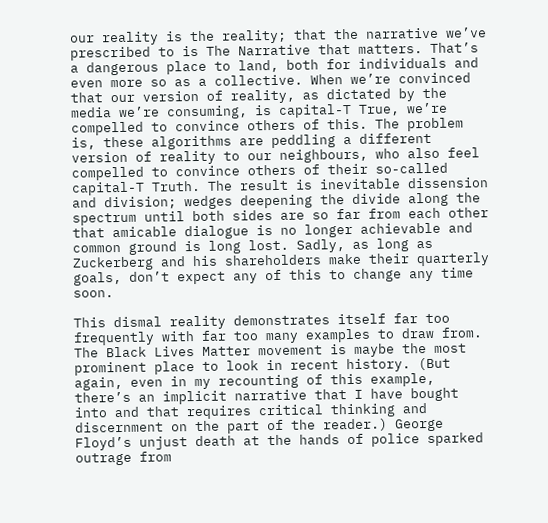our reality is the reality; that the narrative we’ve prescribed to is The Narrative that matters. That’s a dangerous place to land, both for individuals and even more so as a collective. When we’re convinced that our version of reality, as dictated by the media we’re consuming, is capital-T True, we’re compelled to convince others of this. The problem is, these algorithms are peddling a different version of reality to our neighbours, who also feel compelled to convince others of their so-called capital-T Truth. The result is inevitable dissension and division; wedges deepening the divide along the spectrum until both sides are so far from each other that amicable dialogue is no longer achievable and common ground is long lost. Sadly, as long as Zuckerberg and his shareholders make their quarterly goals, don’t expect any of this to change any time soon.

This dismal reality demonstrates itself far too frequently with far too many examples to draw from. The Black Lives Matter movement is maybe the most prominent place to look in recent history. (But again, even in my recounting of this example, there’s an implicit narrative that I have bought into and that requires critical thinking and discernment on the part of the reader.) George Floyd’s unjust death at the hands of police sparked outrage from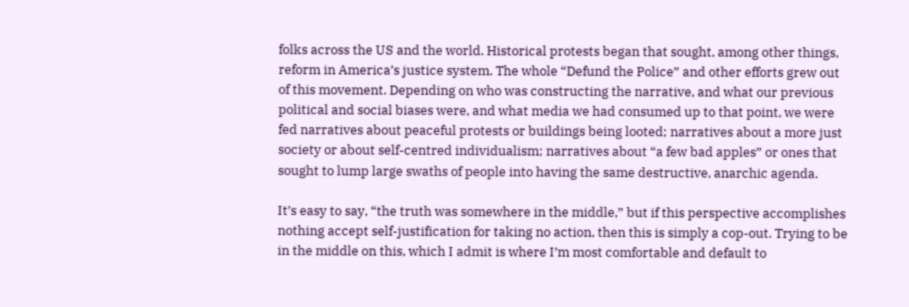folks across the US and the world. Historical protests began that sought, among other things, reform in America’s justice system. The whole “Defund the Police” and other efforts grew out of this movement. Depending on who was constructing the narrative, and what our previous political and social biases were, and what media we had consumed up to that point, we were fed narratives about peaceful protests or buildings being looted; narratives about a more just society or about self-centred individualism; narratives about “a few bad apples” or ones that sought to lump large swaths of people into having the same destructive, anarchic agenda.

It’s easy to say, “the truth was somewhere in the middle,” but if this perspective accomplishes nothing accept self-justification for taking no action, then this is simply a cop-out. Trying to be in the middle on this, which I admit is where I’m most comfortable and default to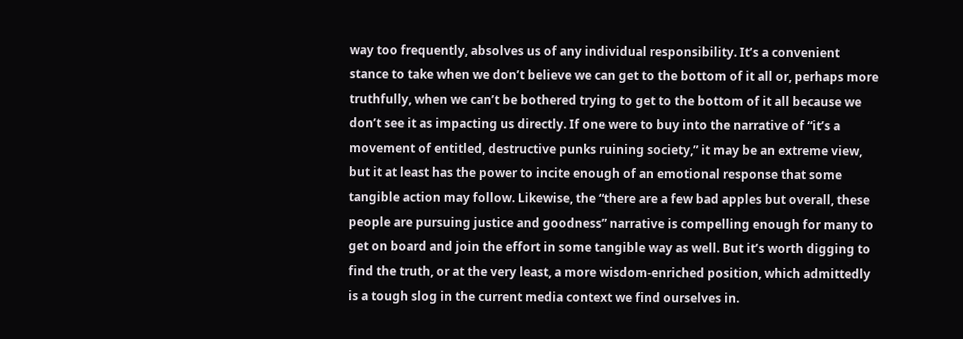way too frequently, absolves us of any individual responsibility. It’s a convenient stance to take when we don’t believe we can get to the bottom of it all or, perhaps more truthfully, when we can’t be bothered trying to get to the bottom of it all because we don’t see it as impacting us directly. If one were to buy into the narrative of “it’s a movement of entitled, destructive punks ruining society,” it may be an extreme view, but it at least has the power to incite enough of an emotional response that some tangible action may follow. Likewise, the “there are a few bad apples but overall, these people are pursuing justice and goodness” narrative is compelling enough for many to get on board and join the effort in some tangible way as well. But it’s worth digging to find the truth, or at the very least, a more wisdom-enriched position, which admittedly is a tough slog in the current media context we find ourselves in.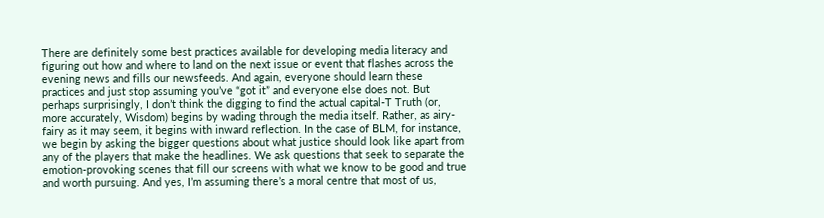There are definitely some best practices available for developing media literacy and figuring out how and where to land on the next issue or event that flashes across the evening news and fills our newsfeeds. And again, everyone should learn these practices and just stop assuming you’ve “got it” and everyone else does not. But perhaps surprisingly, I don’t think the digging to find the actual capital-T Truth (or, more accurately, Wisdom) begins by wading through the media itself. Rather, as airy-fairy as it may seem, it begins with inward reflection. In the case of BLM, for instance, we begin by asking the bigger questions about what justice should look like apart from any of the players that make the headlines. We ask questions that seek to separate the emotion-provoking scenes that fill our screens with what we know to be good and true and worth pursuing. And yes, I’m assuming there’s a moral centre that most of us,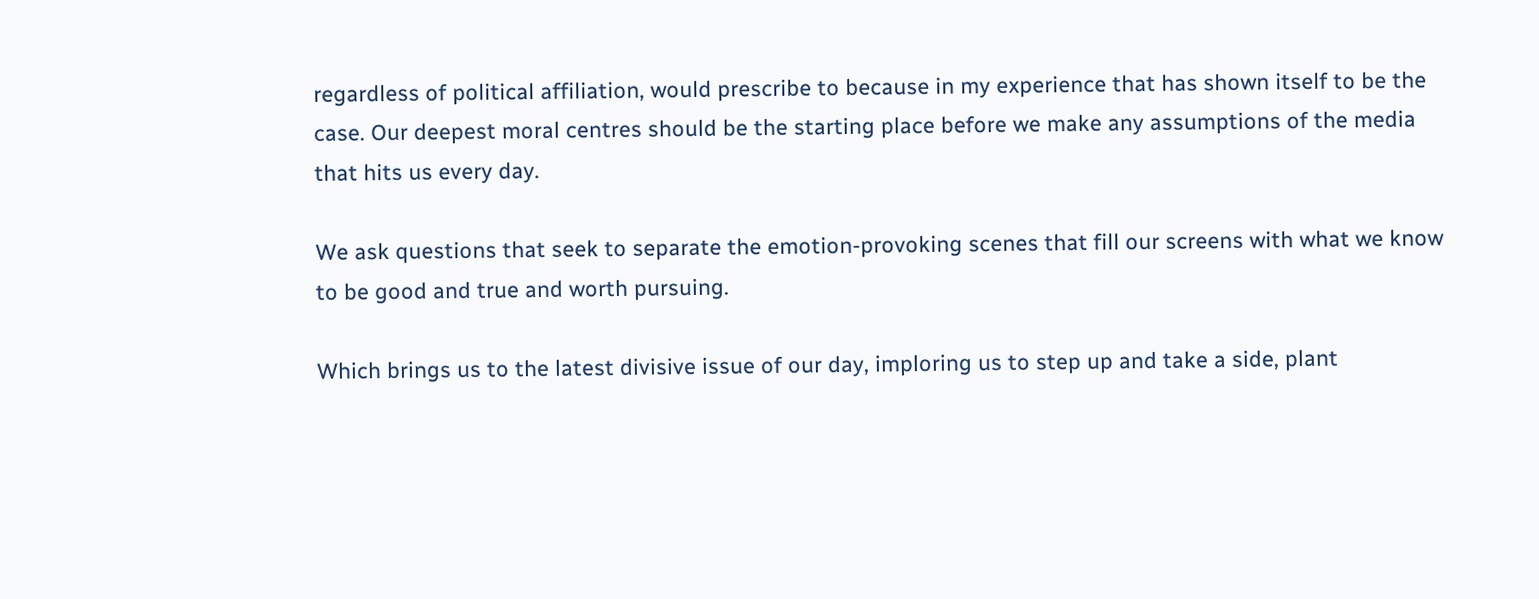regardless of political affiliation, would prescribe to because in my experience that has shown itself to be the case. Our deepest moral centres should be the starting place before we make any assumptions of the media that hits us every day.

We ask questions that seek to separate the emotion-provoking scenes that fill our screens with what we know to be good and true and worth pursuing.

Which brings us to the latest divisive issue of our day, imploring us to step up and take a side, plant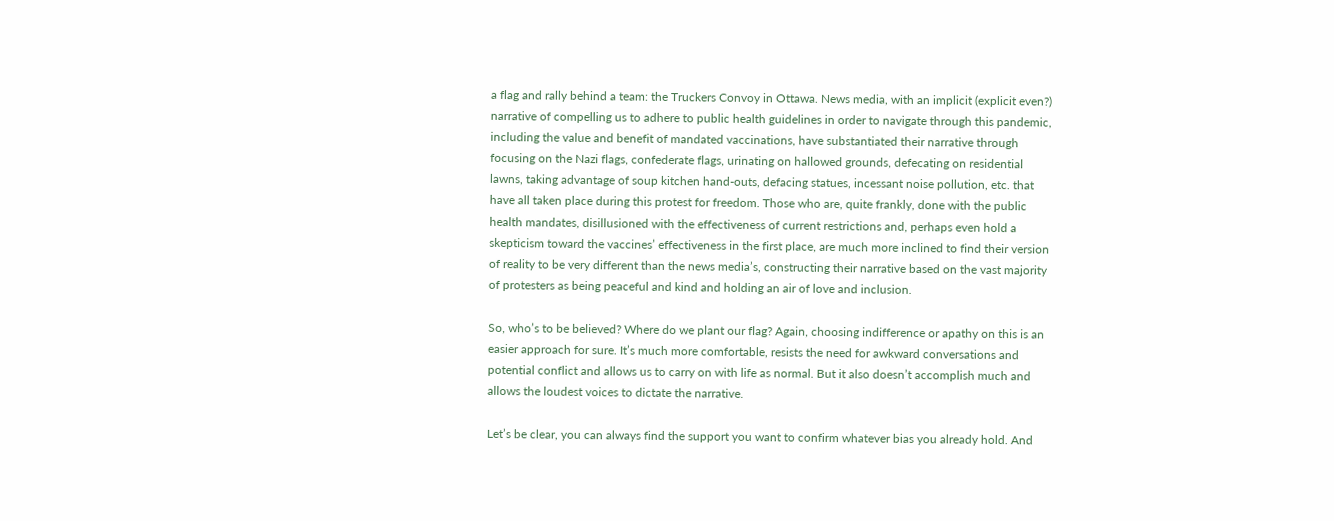a flag and rally behind a team: the Truckers Convoy in Ottawa. News media, with an implicit (explicit even?) narrative of compelling us to adhere to public health guidelines in order to navigate through this pandemic, including the value and benefit of mandated vaccinations, have substantiated their narrative through focusing on the Nazi flags, confederate flags, urinating on hallowed grounds, defecating on residential lawns, taking advantage of soup kitchen hand-outs, defacing statues, incessant noise pollution, etc. that have all taken place during this protest for freedom. Those who are, quite frankly, done with the public health mandates, disillusioned with the effectiveness of current restrictions and, perhaps even hold a skepticism toward the vaccines’ effectiveness in the first place, are much more inclined to find their version of reality to be very different than the news media’s, constructing their narrative based on the vast majority of protesters as being peaceful and kind and holding an air of love and inclusion.

So, who’s to be believed? Where do we plant our flag? Again, choosing indifference or apathy on this is an easier approach for sure. It’s much more comfortable, resists the need for awkward conversations and potential conflict and allows us to carry on with life as normal. But it also doesn’t accomplish much and allows the loudest voices to dictate the narrative.

Let’s be clear, you can always find the support you want to confirm whatever bias you already hold. And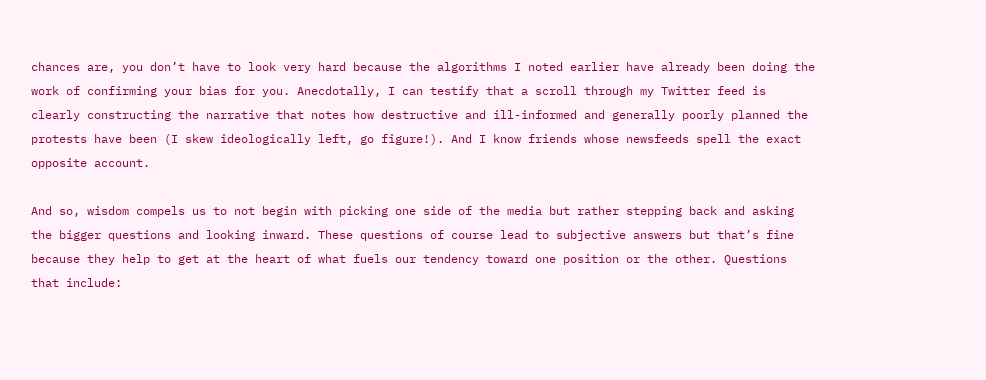chances are, you don’t have to look very hard because the algorithms I noted earlier have already been doing the work of confirming your bias for you. Anecdotally, I can testify that a scroll through my Twitter feed is clearly constructing the narrative that notes how destructive and ill-informed and generally poorly planned the protests have been (I skew ideologically left, go figure!). And I know friends whose newsfeeds spell the exact opposite account.

And so, wisdom compels us to not begin with picking one side of the media but rather stepping back and asking the bigger questions and looking inward. These questions of course lead to subjective answers but that’s fine because they help to get at the heart of what fuels our tendency toward one position or the other. Questions that include: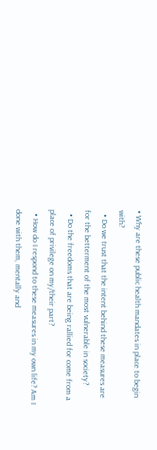• Why are these public health mandates in place to begin with?
  • Do we trust that the intent behind these measures are for the betterment of the most vulnerable in society?
  • Do the freedoms that are being rallied for come from a place of privilege on my/their part?
  • How do I respond to these measures in my own life? Am I done with them, mentally and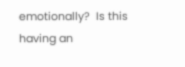emotionally?  Is this having an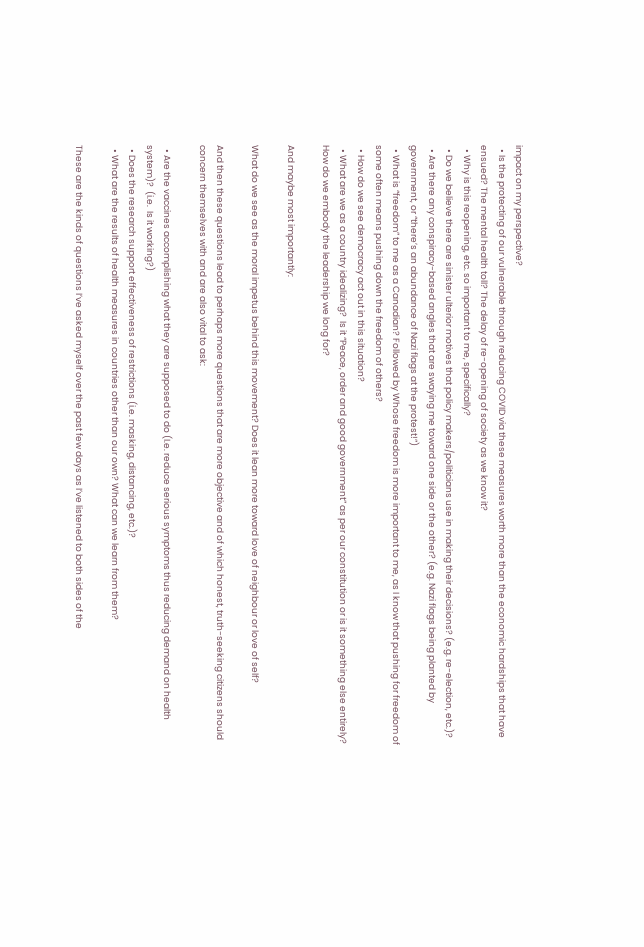impact on my perspective?
  • Is the protecting of our vulnerable through reducing COVID via these measures worth more than the economic hardships that have ensued? The mental health toll? The delay of re-opening of society as we know it?
  • Why is this reopening, etc. so important to me, specifically?
  • Do we believe there are sinister ulterior motives that policy makers/politicians use in making their decisions? (e.g. re-election, etc.)?
  • Are there any conspiracy-based angles that are swaying me toward one side or the other? (e.g. Nazi flags being planted by government, or “there’s an abundance of Nazi flags at the protest!”)
  • What is “freedom” to me as a Canadian? Followed by Whose freedom is more important to me, as I know that pushing for freedom of some often means pushing down the freedom of others?
  • How do we see democracy act out in this situation?
  • What are we as a country idealizing?  Is it “Peace, order and good government” as per our constitution or is it something else entirely?  How do we embody the leadership we long for?

And maybe most importantly:

What do we see as the moral impetus behind this movement? Does it lean more toward love of neighbour or love of self?

And then these questions lead to perhaps more questions that are more objective and of which honest, truth-seeking citizens should concern themselves with and are also vital to ask:

  • Are the vaccines accomplishing what they are supposed to do (I.e. reduce serious symptoms thus reducing demand on health system)?  (i.e.  Is it working?)
  • Does the research support effectiveness of restrictions (i.e. masking, distancing, etc.)?
  • What are the results of health measures in countries other than our own? What can we learn from them?

These are the kinds of questions I’ve asked myself over the past few days as I’ve listened to both sides of the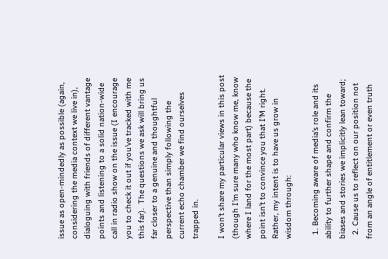issue as open-mindedly as possible (again, considering the media context we live in), dialoguing with friends of different vantage points and listening to a solid nation-wide call in radio show on the issue (I encourage you to check it out if you’ve tracked with me this far).  The questions we ask will bring us far closer to a genuine and thoughtful perspective than simply following the current echo chamber we find ourselves trapped in.

I won’t share my particular views in this post (though I’m sure many who know me, know where I land for the most part) because the point isn’t to convince you that I’M right. Rather, my intent is to have us grow in wisdom through:

  1. Becoming aware of media’s role and its ability to further shape and confirm the biases and stories we implicitly lean toward;
  2. Cause us to reflect on our position not from an angle of entitlement or even truth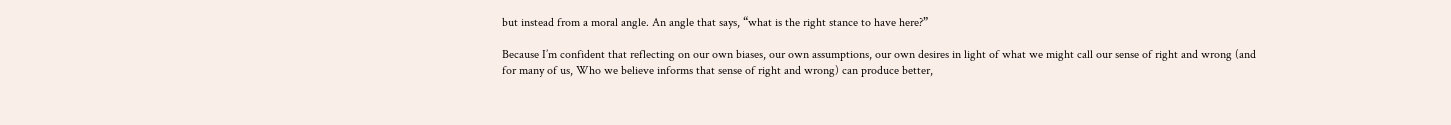but instead from a moral angle. An angle that says, “what is the right stance to have here?”

Because I’m confident that reflecting on our own biases, our own assumptions, our own desires in light of what we might call our sense of right and wrong (and for many of us, Who we believe informs that sense of right and wrong) can produce better,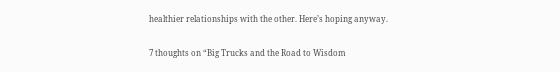healthier relationships with the other. Here’s hoping anyway.

7 thoughts on “Big Trucks and the Road to Wisdom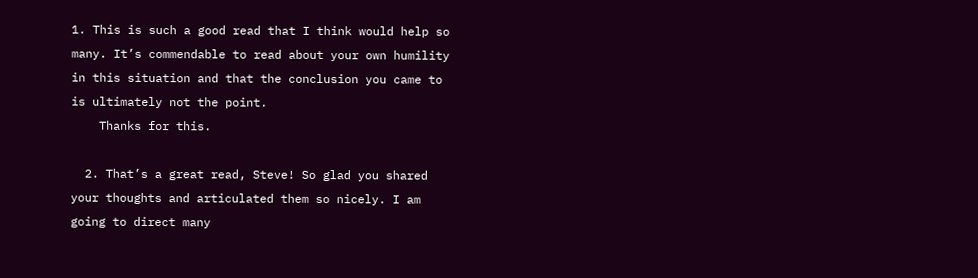1. This is such a good read that I think would help so many. It’s commendable to read about your own humility in this situation and that the conclusion you came to is ultimately not the point.
    Thanks for this.

  2. That’s a great read, Steve! So glad you shared your thoughts and articulated them so nicely. I am going to direct many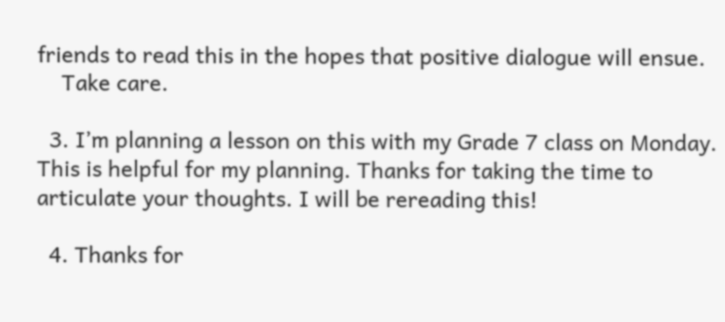friends to read this in the hopes that positive dialogue will ensue.
    Take care.

  3. I’m planning a lesson on this with my Grade 7 class on Monday. This is helpful for my planning. Thanks for taking the time to articulate your thoughts. I will be rereading this!

  4. Thanks for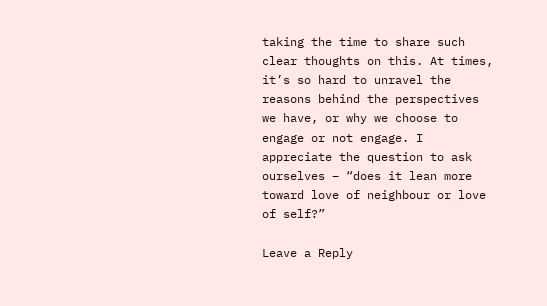taking the time to share such clear thoughts on this. At times, it’s so hard to unravel the reasons behind the perspectives we have, or why we choose to engage or not engage. I appreciate the question to ask ourselves – “does it lean more toward love of neighbour or love of self?”

Leave a Reply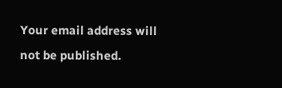Your email address will not be published.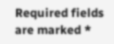Required fields are marked *